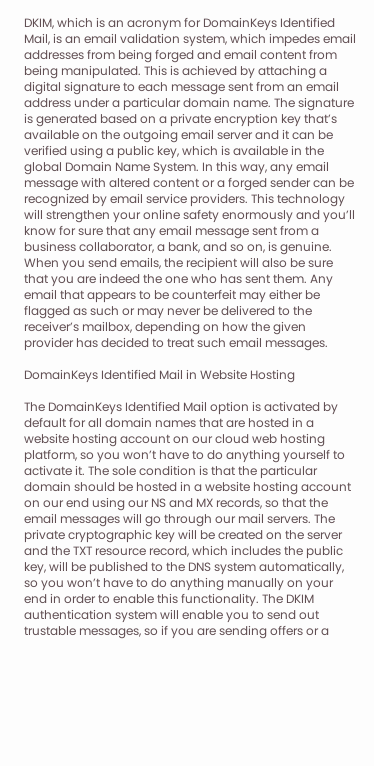DKIM, which is an acronym for DomainKeys Identified Mail, is an email validation system, which impedes email addresses from being forged and email content from being manipulated. This is achieved by attaching a digital signature to each message sent from an email address under a particular domain name. The signature is generated based on a private encryption key that’s available on the outgoing email server and it can be verified using a public key, which is available in the global Domain Name System. In this way, any email message with altered content or a forged sender can be recognized by email service providers. This technology will strengthen your online safety enormously and you’ll know for sure that any email message sent from a business collaborator, a bank, and so on, is genuine. When you send emails, the recipient will also be sure that you are indeed the one who has sent them. Any email that appears to be counterfeit may either be flagged as such or may never be delivered to the receiver’s mailbox, depending on how the given provider has decided to treat such email messages.

DomainKeys Identified Mail in Website Hosting

The DomainKeys Identified Mail option is activated by default for all domain names that are hosted in a website hosting account on our cloud web hosting platform, so you won’t have to do anything yourself to activate it. The sole condition is that the particular domain should be hosted in a website hosting account on our end using our NS and MX records, so that the email messages will go through our mail servers. The private cryptographic key will be created on the server and the TXT resource record, which includes the public key, will be published to the DNS system automatically, so you won’t have to do anything manually on your end in order to enable this functionality. The DKIM authentication system will enable you to send out trustable messages, so if you are sending offers or a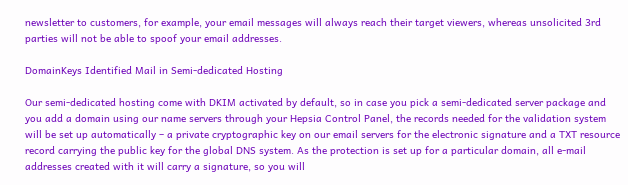newsletter to customers, for example, your email messages will always reach their target viewers, whereas unsolicited 3rd parties will not be able to spoof your email addresses.

DomainKeys Identified Mail in Semi-dedicated Hosting

Our semi-dedicated hosting come with DKIM activated by default, so in case you pick a semi-dedicated server package and you add a domain using our name servers through your Hepsia Control Panel, the records needed for the validation system will be set up automatically – a private cryptographic key on our email servers for the electronic signature and a TXT resource record carrying the public key for the global DNS system. As the protection is set up for a particular domain, all e-mail addresses created with it will carry a signature, so you will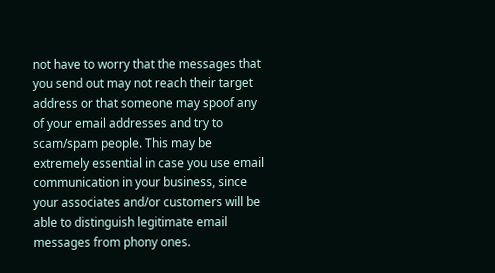not have to worry that the messages that you send out may not reach their target address or that someone may spoof any of your email addresses and try to scam/spam people. This may be extremely essential in case you use email communication in your business, since your associates and/or customers will be able to distinguish legitimate email messages from phony ones.